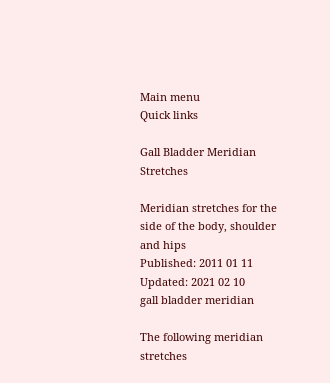Main menu
Quick links

Gall Bladder Meridian Stretches

Meridian stretches for the side of the body, shoulder and hips
Published: 2011 01 11
Updated: 2021 02 10
gall bladder meridian

The following meridian stretches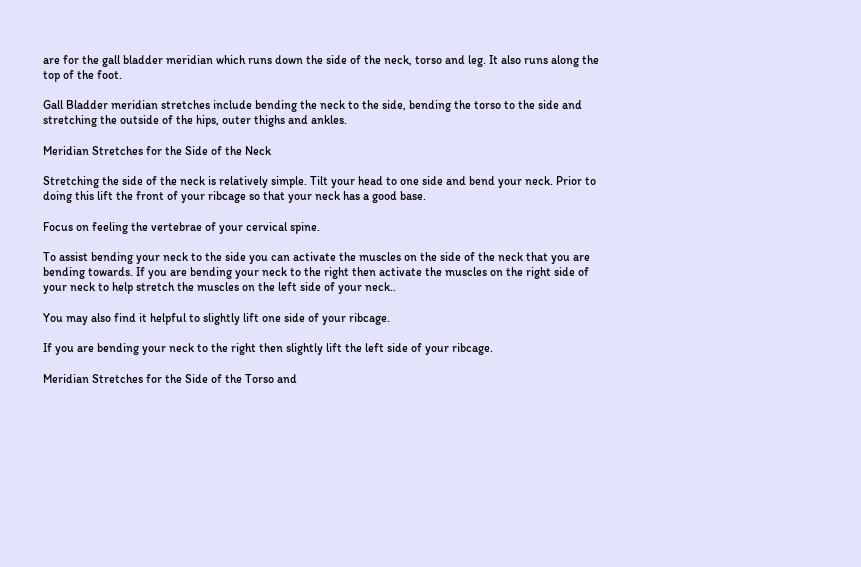are for the gall bladder meridian which runs down the side of the neck, torso and leg. It also runs along the top of the foot.

Gall Bladder meridian stretches include bending the neck to the side, bending the torso to the side and stretching the outside of the hips, outer thighs and ankles.

Meridian Stretches for the Side of the Neck

Stretching the side of the neck is relatively simple. Tilt your head to one side and bend your neck. Prior to doing this lift the front of your ribcage so that your neck has a good base.

Focus on feeling the vertebrae of your cervical spine.

To assist bending your neck to the side you can activate the muscles on the side of the neck that you are bending towards. If you are bending your neck to the right then activate the muscles on the right side of your neck to help stretch the muscles on the left side of your neck..

You may also find it helpful to slightly lift one side of your ribcage.

If you are bending your neck to the right then slightly lift the left side of your ribcage.

Meridian Stretches for the Side of the Torso and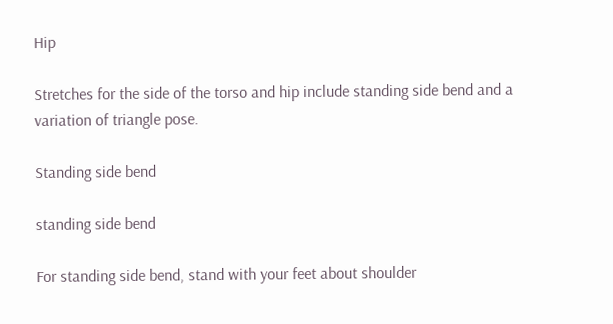Hip

Stretches for the side of the torso and hip include standing side bend and a variation of triangle pose.

Standing side bend

standing side bend

For standing side bend, stand with your feet about shoulder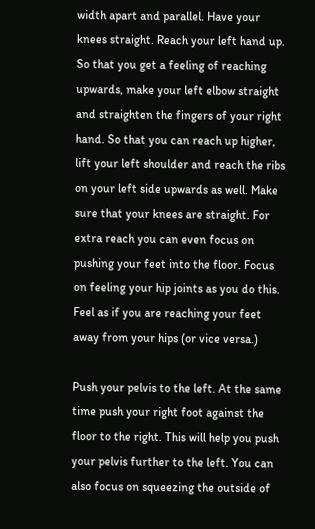width apart and parallel. Have your knees straight. Reach your left hand up. So that you get a feeling of reaching upwards, make your left elbow straight and straighten the fingers of your right hand. So that you can reach up higher, lift your left shoulder and reach the ribs on your left side upwards as well. Make sure that your knees are straight. For extra reach you can even focus on pushing your feet into the floor. Focus on feeling your hip joints as you do this. Feel as if you are reaching your feet away from your hips (or vice versa.)

Push your pelvis to the left. At the same time push your right foot against the floor to the right. This will help you push your pelvis further to the left. You can also focus on squeezing the outside of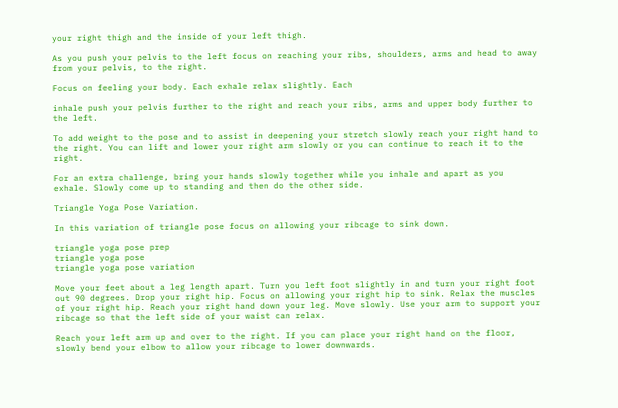your right thigh and the inside of your left thigh.

As you push your pelvis to the left focus on reaching your ribs, shoulders, arms and head to away from your pelvis, to the right.

Focus on feeling your body. Each exhale relax slightly. Each

inhale push your pelvis further to the right and reach your ribs, arms and upper body further to the left.

To add weight to the pose and to assist in deepening your stretch slowly reach your right hand to the right. You can lift and lower your right arm slowly or you can continue to reach it to the right.

For an extra challenge, bring your hands slowly together while you inhale and apart as you exhale. Slowly come up to standing and then do the other side.

Triangle Yoga Pose Variation.

In this variation of triangle pose focus on allowing your ribcage to sink down.

triangle yoga pose prep
triangle yoga pose
triangle yoga pose variation

Move your feet about a leg length apart. Turn you left foot slightly in and turn your right foot out 90 degrees. Drop your right hip. Focus on allowing your right hip to sink. Relax the muscles of your right hip. Reach your right hand down your leg. Move slowly. Use your arm to support your ribcage so that the left side of your waist can relax.

Reach your left arm up and over to the right. If you can place your right hand on the floor, slowly bend your elbow to allow your ribcage to lower downwards.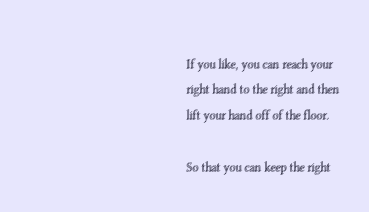If you like, you can reach your right hand to the right and then lift your hand off of the floor.

So that you can keep the right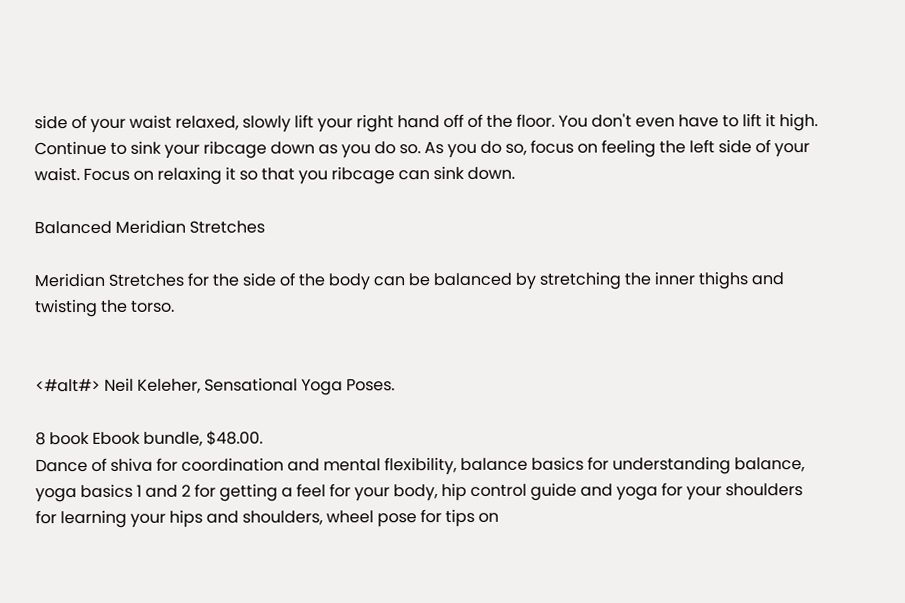side of your waist relaxed, slowly lift your right hand off of the floor. You don't even have to lift it high. Continue to sink your ribcage down as you do so. As you do so, focus on feeling the left side of your waist. Focus on relaxing it so that you ribcage can sink down.

Balanced Meridian Stretches

Meridian Stretches for the side of the body can be balanced by stretching the inner thighs and twisting the torso.


<#alt#> Neil Keleher, Sensational Yoga Poses.

8 book Ebook bundle, $48.00.
Dance of shiva for coordination and mental flexibility, balance basics for understanding balance, yoga basics 1 and 2 for getting a feel for your body, hip control guide and yoga for your shoulders for learning your hips and shoulders, wheel pose for tips on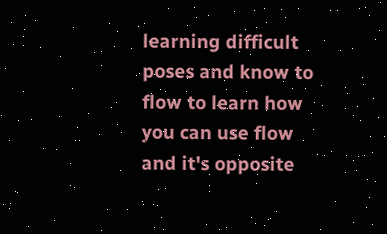learning difficult poses and know to flow to learn how you can use flow and it's opposite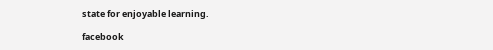state for enjoyable learning.

facebook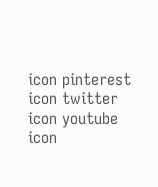icon pinterest icon twitter icon youtube icon